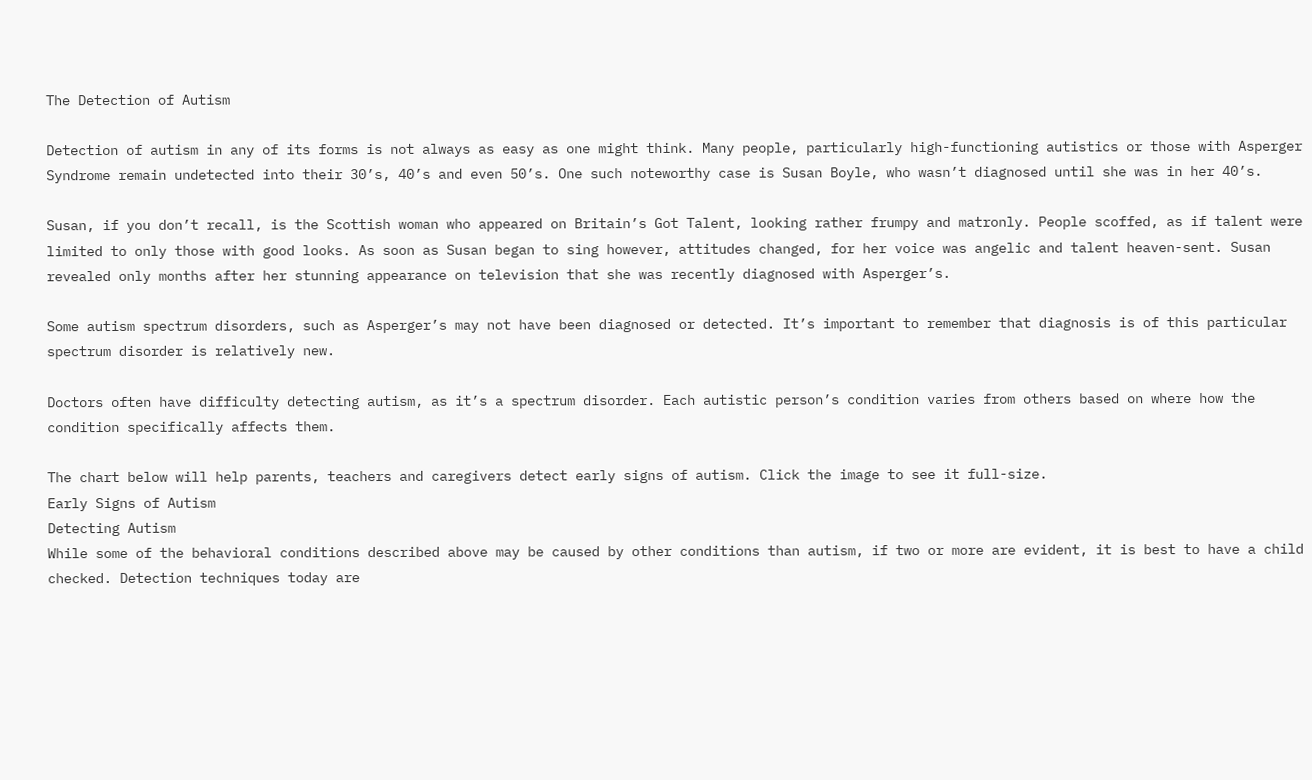The Detection of Autism

Detection of autism in any of its forms is not always as easy as one might think. Many people, particularly high-functioning autistics or those with Asperger Syndrome remain undetected into their 30’s, 40’s and even 50’s. One such noteworthy case is Susan Boyle, who wasn’t diagnosed until she was in her 40’s.

Susan, if you don’t recall, is the Scottish woman who appeared on Britain’s Got Talent, looking rather frumpy and matronly. People scoffed, as if talent were limited to only those with good looks. As soon as Susan began to sing however, attitudes changed, for her voice was angelic and talent heaven-sent. Susan revealed only months after her stunning appearance on television that she was recently diagnosed with Asperger’s.

Some autism spectrum disorders, such as Asperger’s may not have been diagnosed or detected. It’s important to remember that diagnosis is of this particular spectrum disorder is relatively new.

Doctors often have difficulty detecting autism, as it’s a spectrum disorder. Each autistic person’s condition varies from others based on where how the condition specifically affects them.

The chart below will help parents, teachers and caregivers detect early signs of autism. Click the image to see it full-size.
Early Signs of Autism
Detecting Autism
While some of the behavioral conditions described above may be caused by other conditions than autism, if two or more are evident, it is best to have a child checked. Detection techniques today are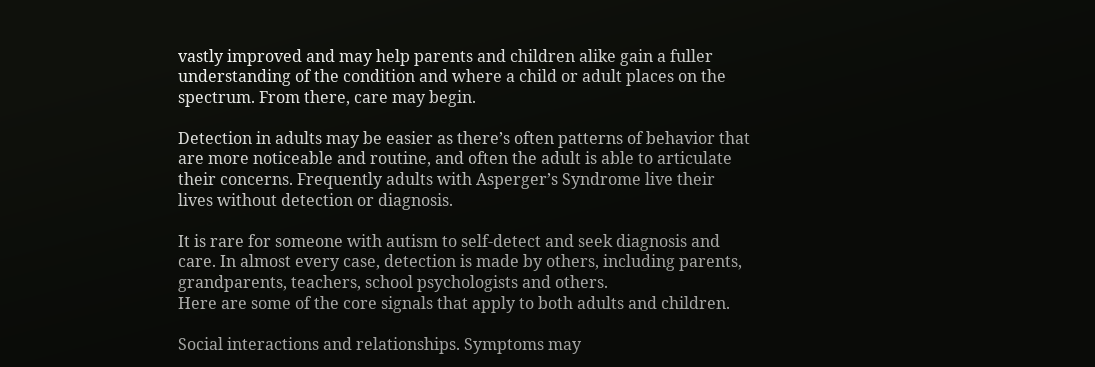vastly improved and may help parents and children alike gain a fuller understanding of the condition and where a child or adult places on the spectrum. From there, care may begin.

Detection in adults may be easier as there’s often patterns of behavior that are more noticeable and routine, and often the adult is able to articulate their concerns. Frequently adults with Asperger’s Syndrome live their lives without detection or diagnosis.

It is rare for someone with autism to self-detect and seek diagnosis and care. In almost every case, detection is made by others, including parents, grandparents, teachers, school psychologists and others.
Here are some of the core signals that apply to both adults and children.

Social interactions and relationships. Symptoms may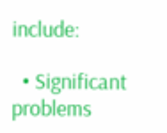include:

  • Significant problems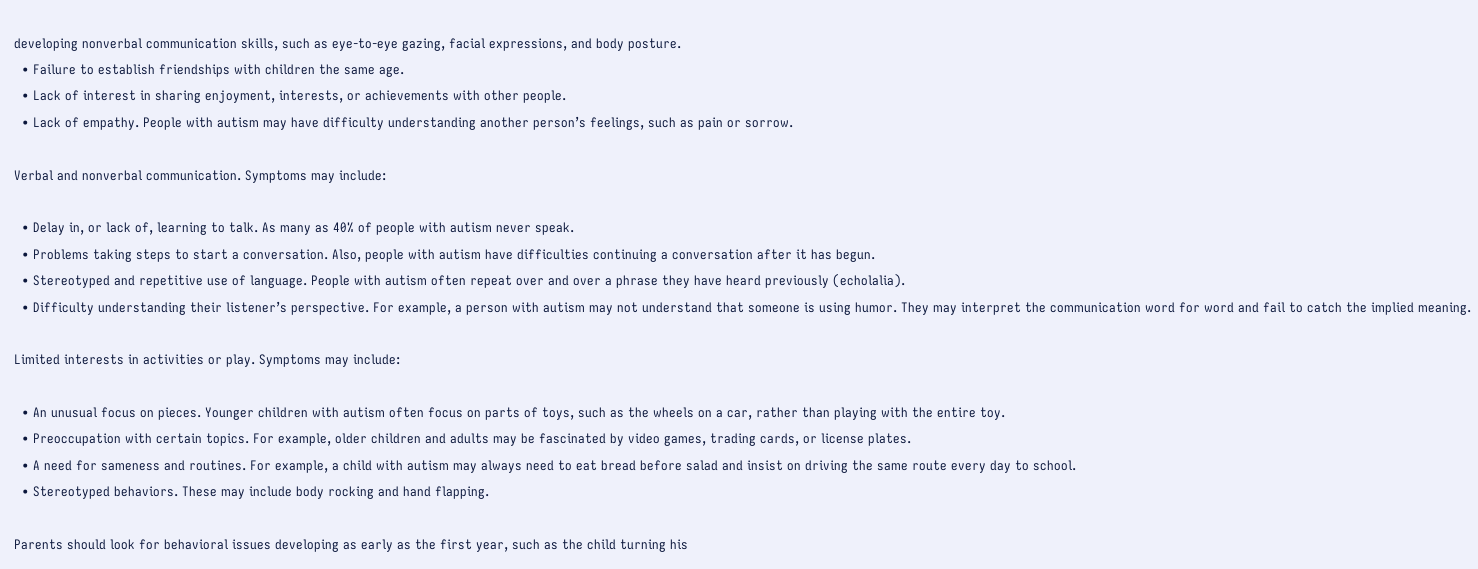developing nonverbal communication skills, such as eye-to-eye gazing, facial expressions, and body posture.
  • Failure to establish friendships with children the same age.
  • Lack of interest in sharing enjoyment, interests, or achievements with other people.
  • Lack of empathy. People with autism may have difficulty understanding another person’s feelings, such as pain or sorrow.

Verbal and nonverbal communication. Symptoms may include:

  • Delay in, or lack of, learning to talk. As many as 40% of people with autism never speak.
  • Problems taking steps to start a conversation. Also, people with autism have difficulties continuing a conversation after it has begun.
  • Stereotyped and repetitive use of language. People with autism often repeat over and over a phrase they have heard previously (echolalia).
  • Difficulty understanding their listener’s perspective. For example, a person with autism may not understand that someone is using humor. They may interpret the communication word for word and fail to catch the implied meaning.

Limited interests in activities or play. Symptoms may include:

  • An unusual focus on pieces. Younger children with autism often focus on parts of toys, such as the wheels on a car, rather than playing with the entire toy.
  • Preoccupation with certain topics. For example, older children and adults may be fascinated by video games, trading cards, or license plates.
  • A need for sameness and routines. For example, a child with autism may always need to eat bread before salad and insist on driving the same route every day to school.
  • Stereotyped behaviors. These may include body rocking and hand flapping.

Parents should look for behavioral issues developing as early as the first year, such as the child turning his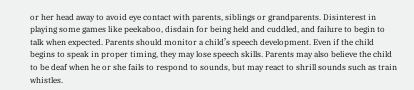or her head away to avoid eye contact with parents, siblings or grandparents. Disinterest in playing some games like peekaboo, disdain for being held and cuddled, and failure to begin to talk when expected. Parents should monitor a child’s speech development. Even if the child begins to speak in proper timing, they may lose speech skills. Parents may also believe the child to be deaf when he or she fails to respond to sounds, but may react to shrill sounds such as train whistles.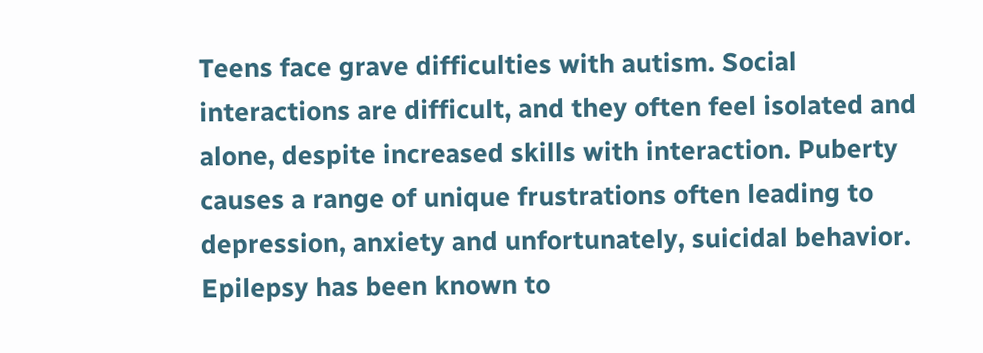Teens face grave difficulties with autism. Social interactions are difficult, and they often feel isolated and alone, despite increased skills with interaction. Puberty causes a range of unique frustrations often leading to depression, anxiety and unfortunately, suicidal behavior. Epilepsy has been known to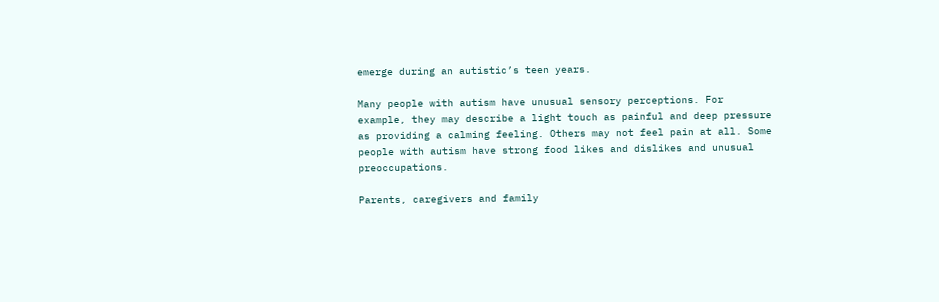emerge during an autistic’s teen years.

Many people with autism have unusual sensory perceptions. For example, they may describe a light touch as painful and deep pressure as providing a calming feeling. Others may not feel pain at all. Some people with autism have strong food likes and dislikes and unusual preoccupations.

Parents, caregivers and family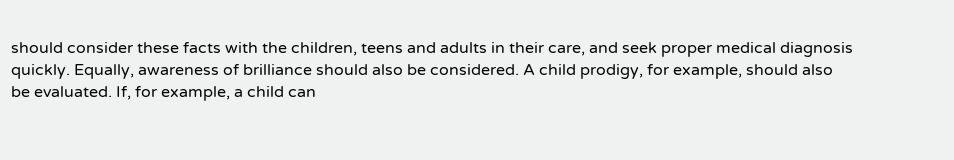should consider these facts with the children, teens and adults in their care, and seek proper medical diagnosis quickly. Equally, awareness of brilliance should also be considered. A child prodigy, for example, should also be evaluated. If, for example, a child can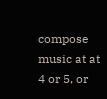compose music at at 4 or 5, or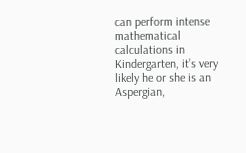can perform intense mathematical calculations in Kindergarten, it’s very likely he or she is an Aspergian,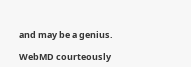and may be a genius.

WebMD courteously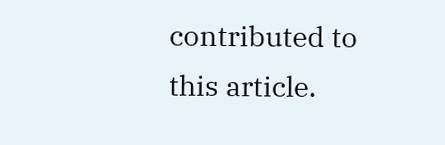contributed to this article.